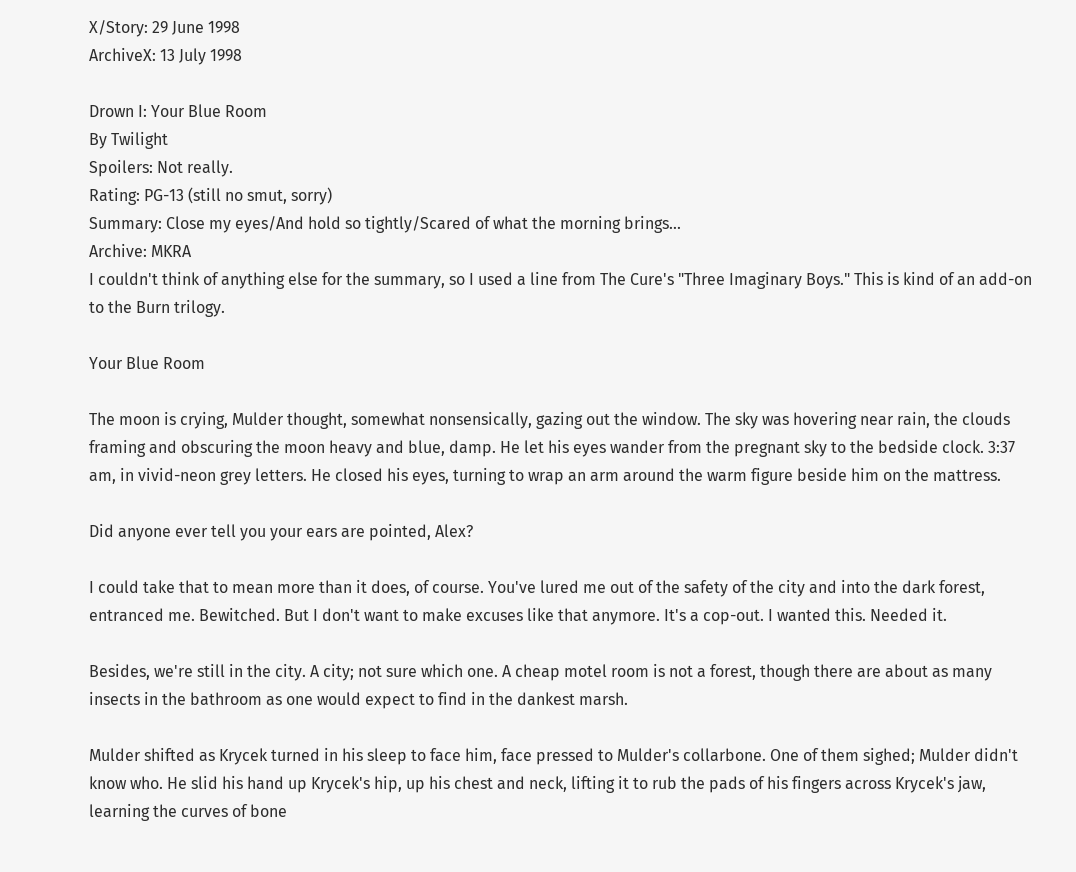X/Story: 29 June 1998
ArchiveX: 13 July 1998

Drown I: Your Blue Room
By Twilight
Spoilers: Not really.
Rating: PG-13 (still no smut, sorry)
Summary: Close my eyes/And hold so tightly/Scared of what the morning brings...
Archive: MKRA
I couldn't think of anything else for the summary, so I used a line from The Cure's "Three Imaginary Boys." This is kind of an add-on to the Burn trilogy.

Your Blue Room

The moon is crying, Mulder thought, somewhat nonsensically, gazing out the window. The sky was hovering near rain, the clouds framing and obscuring the moon heavy and blue, damp. He let his eyes wander from the pregnant sky to the bedside clock. 3:37 am, in vivid-neon grey letters. He closed his eyes, turning to wrap an arm around the warm figure beside him on the mattress.

Did anyone ever tell you your ears are pointed, Alex?

I could take that to mean more than it does, of course. You've lured me out of the safety of the city and into the dark forest, entranced me. Bewitched. But I don't want to make excuses like that anymore. It's a cop-out. I wanted this. Needed it.

Besides, we're still in the city. A city; not sure which one. A cheap motel room is not a forest, though there are about as many insects in the bathroom as one would expect to find in the dankest marsh.

Mulder shifted as Krycek turned in his sleep to face him, face pressed to Mulder's collarbone. One of them sighed; Mulder didn't know who. He slid his hand up Krycek's hip, up his chest and neck, lifting it to rub the pads of his fingers across Krycek's jaw, learning the curves of bone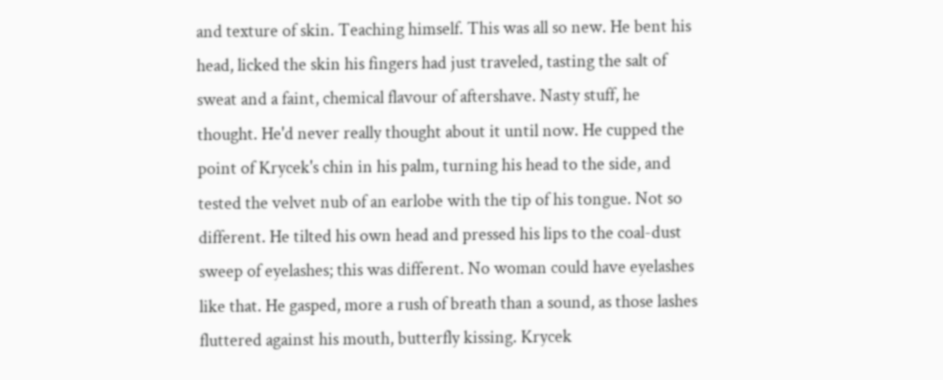and texture of skin. Teaching himself. This was all so new. He bent his head, licked the skin his fingers had just traveled, tasting the salt of sweat and a faint, chemical flavour of aftershave. Nasty stuff, he thought. He'd never really thought about it until now. He cupped the point of Krycek's chin in his palm, turning his head to the side, and tested the velvet nub of an earlobe with the tip of his tongue. Not so different. He tilted his own head and pressed his lips to the coal-dust sweep of eyelashes; this was different. No woman could have eyelashes like that. He gasped, more a rush of breath than a sound, as those lashes fluttered against his mouth, butterfly kissing. Krycek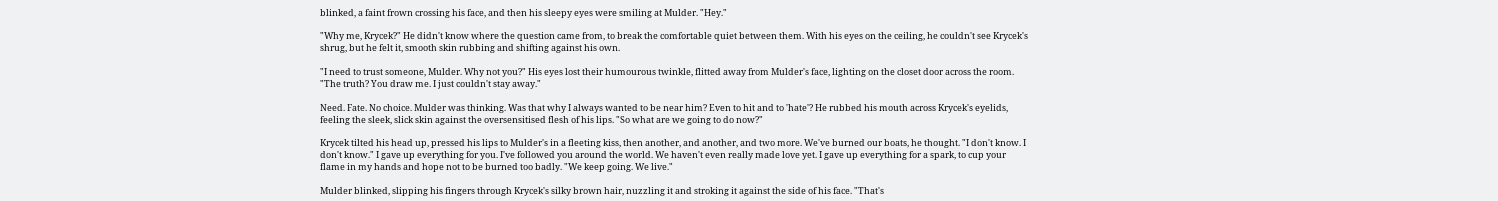blinked, a faint frown crossing his face, and then his sleepy eyes were smiling at Mulder. "Hey."

"Why me, Krycek?" He didn't know where the question came from, to break the comfortable quiet between them. With his eyes on the ceiling, he couldn't see Krycek's shrug, but he felt it, smooth skin rubbing and shifting against his own.

"I need to trust someone, Mulder. Why not you?" His eyes lost their humourous twinkle, flitted away from Mulder's face, lighting on the closet door across the room. "The truth? You draw me. I just couldn't stay away."

Need. Fate. No choice. Mulder was thinking. Was that why I always wanted to be near him? Even to hit and to 'hate'? He rubbed his mouth across Krycek's eyelids, feeling the sleek, slick skin against the oversensitised flesh of his lips. "So what are we going to do now?"

Krycek tilted his head up, pressed his lips to Mulder's in a fleeting kiss, then another, and another, and two more. We've burned our boats, he thought. "I don't know. I don't know." I gave up everything for you. I've followed you around the world. We haven't even really made love yet. I gave up everything for a spark, to cup your flame in my hands and hope not to be burned too badly. "We keep going. We live."

Mulder blinked, slipping his fingers through Krycek's silky brown hair, nuzzling it and stroking it against the side of his face. "That's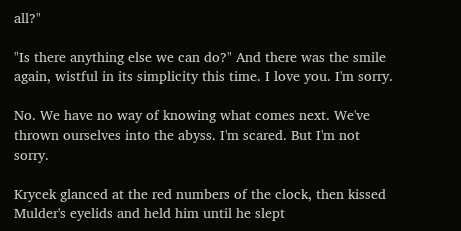all?"

"Is there anything else we can do?" And there was the smile again, wistful in its simplicity this time. I love you. I'm sorry.

No. We have no way of knowing what comes next. We've thrown ourselves into the abyss. I'm scared. But I'm not sorry.

Krycek glanced at the red numbers of the clock, then kissed Mulder's eyelids and held him until he slept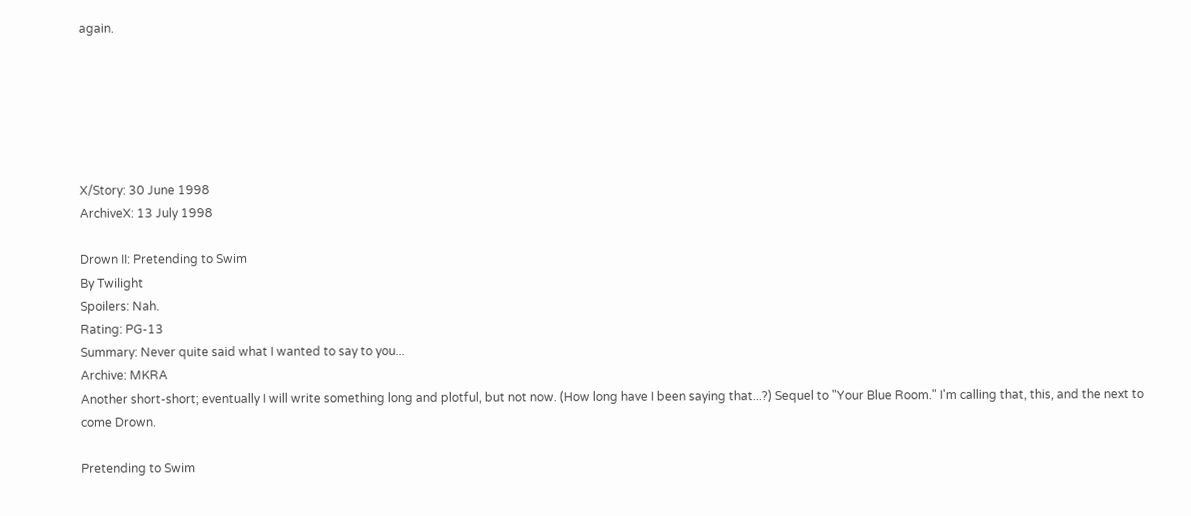again.






X/Story: 30 June 1998
ArchiveX: 13 July 1998

Drown II: Pretending to Swim
By Twilight
Spoilers: Nah.
Rating: PG-13
Summary: Never quite said what I wanted to say to you...
Archive: MKRA
Another short-short; eventually I will write something long and plotful, but not now. (How long have I been saying that...?) Sequel to "Your Blue Room." I'm calling that, this, and the next to come Drown.

Pretending to Swim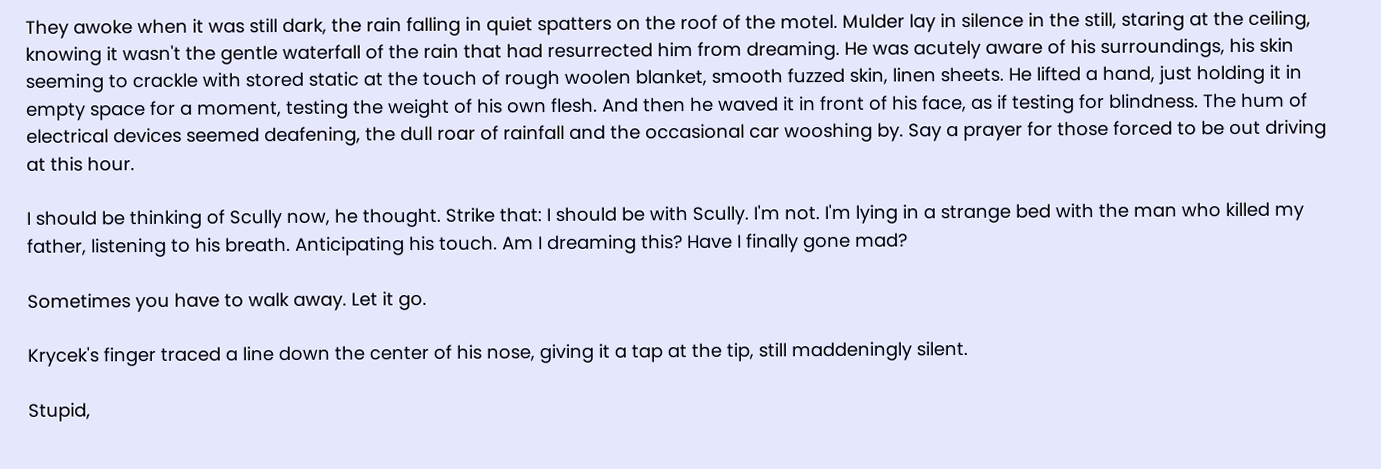They awoke when it was still dark, the rain falling in quiet spatters on the roof of the motel. Mulder lay in silence in the still, staring at the ceiling, knowing it wasn't the gentle waterfall of the rain that had resurrected him from dreaming. He was acutely aware of his surroundings, his skin seeming to crackle with stored static at the touch of rough woolen blanket, smooth fuzzed skin, linen sheets. He lifted a hand, just holding it in empty space for a moment, testing the weight of his own flesh. And then he waved it in front of his face, as if testing for blindness. The hum of electrical devices seemed deafening, the dull roar of rainfall and the occasional car wooshing by. Say a prayer for those forced to be out driving at this hour.

I should be thinking of Scully now, he thought. Strike that: I should be with Scully. I'm not. I'm lying in a strange bed with the man who killed my father, listening to his breath. Anticipating his touch. Am I dreaming this? Have I finally gone mad?

Sometimes you have to walk away. Let it go.

Krycek's finger traced a line down the center of his nose, giving it a tap at the tip, still maddeningly silent.

Stupid,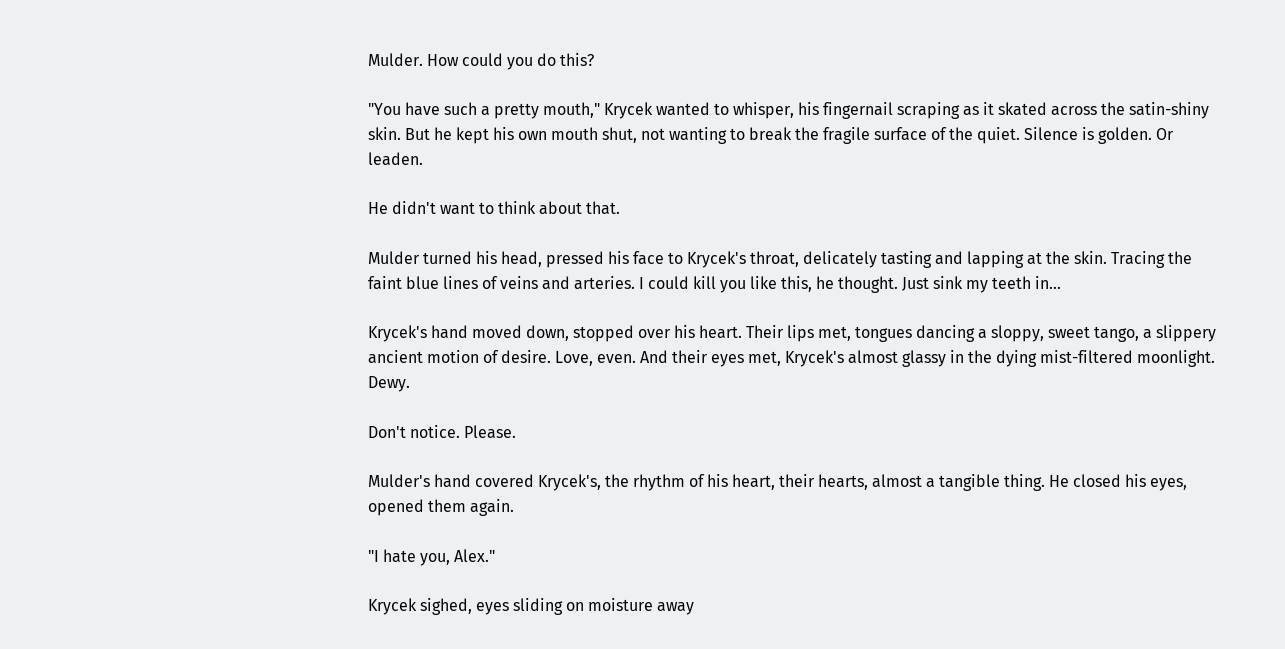Mulder. How could you do this?

"You have such a pretty mouth," Krycek wanted to whisper, his fingernail scraping as it skated across the satin-shiny skin. But he kept his own mouth shut, not wanting to break the fragile surface of the quiet. Silence is golden. Or leaden.

He didn't want to think about that.

Mulder turned his head, pressed his face to Krycek's throat, delicately tasting and lapping at the skin. Tracing the faint blue lines of veins and arteries. I could kill you like this, he thought. Just sink my teeth in...

Krycek's hand moved down, stopped over his heart. Their lips met, tongues dancing a sloppy, sweet tango, a slippery ancient motion of desire. Love, even. And their eyes met, Krycek's almost glassy in the dying mist-filtered moonlight. Dewy.

Don't notice. Please.

Mulder's hand covered Krycek's, the rhythm of his heart, their hearts, almost a tangible thing. He closed his eyes, opened them again.

"I hate you, Alex."

Krycek sighed, eyes sliding on moisture away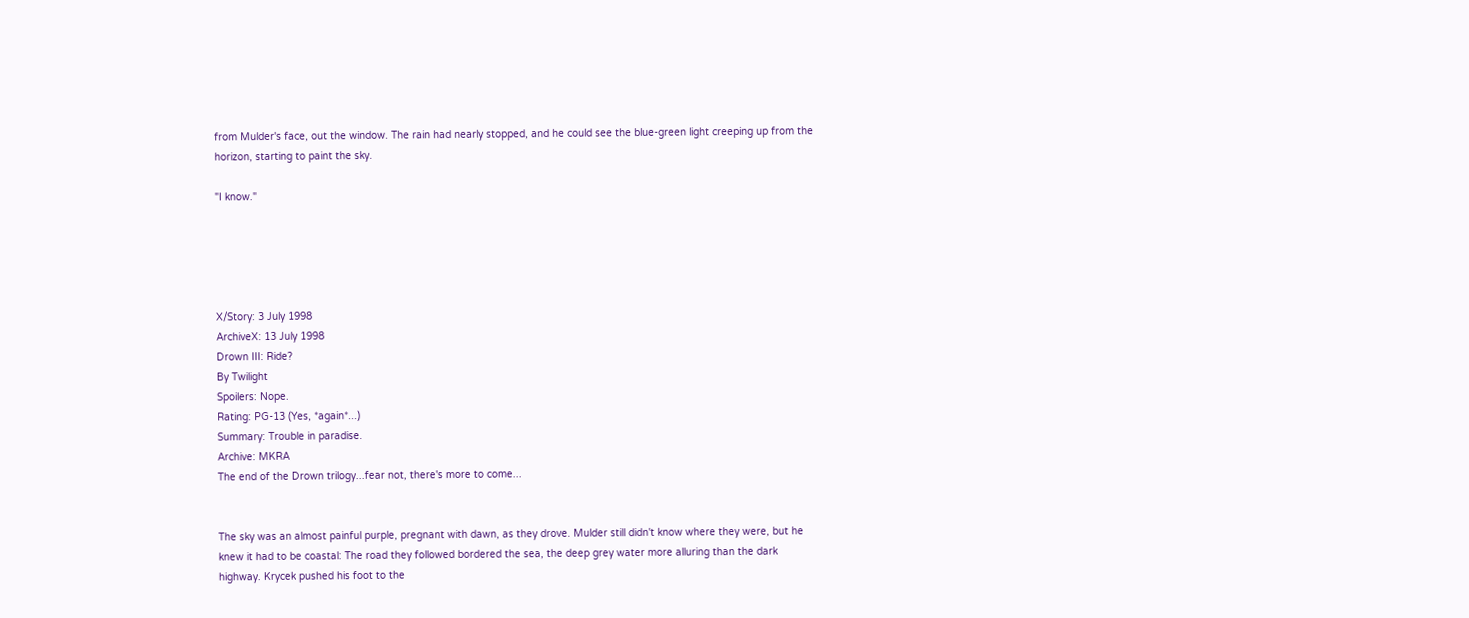from Mulder's face, out the window. The rain had nearly stopped, and he could see the blue-green light creeping up from the horizon, starting to paint the sky.

"I know."





X/Story: 3 July 1998
ArchiveX: 13 July 1998
Drown III: Ride?
By Twilight
Spoilers: Nope.
Rating: PG-13 (Yes, *again*...)
Summary: Trouble in paradise.
Archive: MKRA
The end of the Drown trilogy...fear not, there's more to come...


The sky was an almost painful purple, pregnant with dawn, as they drove. Mulder still didn't know where they were, but he knew it had to be coastal: The road they followed bordered the sea, the deep grey water more alluring than the dark highway. Krycek pushed his foot to the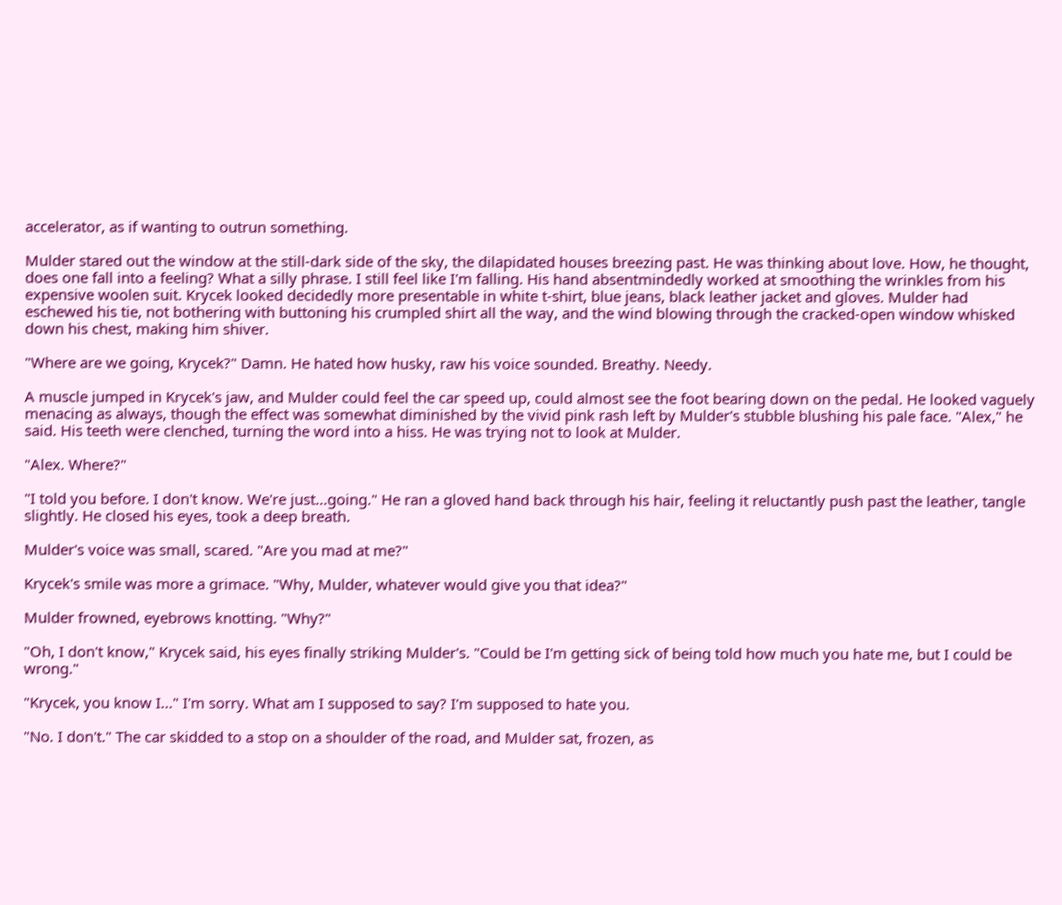accelerator, as if wanting to outrun something.

Mulder stared out the window at the still-dark side of the sky, the dilapidated houses breezing past. He was thinking about love. How, he thought, does one fall into a feeling? What a silly phrase. I still feel like I'm falling. His hand absentmindedly worked at smoothing the wrinkles from his expensive woolen suit. Krycek looked decidedly more presentable in white t-shirt, blue jeans, black leather jacket and gloves. Mulder had eschewed his tie, not bothering with buttoning his crumpled shirt all the way, and the wind blowing through the cracked-open window whisked down his chest, making him shiver.

"Where are we going, Krycek?" Damn. He hated how husky, raw his voice sounded. Breathy. Needy.

A muscle jumped in Krycek's jaw, and Mulder could feel the car speed up, could almost see the foot bearing down on the pedal. He looked vaguely menacing as always, though the effect was somewhat diminished by the vivid pink rash left by Mulder's stubble blushing his pale face. "Alex," he said. His teeth were clenched, turning the word into a hiss. He was trying not to look at Mulder.

"Alex. Where?"

"I told you before. I don't know. We're just...going." He ran a gloved hand back through his hair, feeling it reluctantly push past the leather, tangle slightly. He closed his eyes, took a deep breath.

Mulder's voice was small, scared. "Are you mad at me?"

Krycek's smile was more a grimace. "Why, Mulder, whatever would give you that idea?"

Mulder frowned, eyebrows knotting. "Why?"

"Oh, I don't know," Krycek said, his eyes finally striking Mulder's. "Could be I'm getting sick of being told how much you hate me, but I could be wrong."

"Krycek, you know I..." I'm sorry. What am I supposed to say? I'm supposed to hate you.

"No. I don't." The car skidded to a stop on a shoulder of the road, and Mulder sat, frozen, as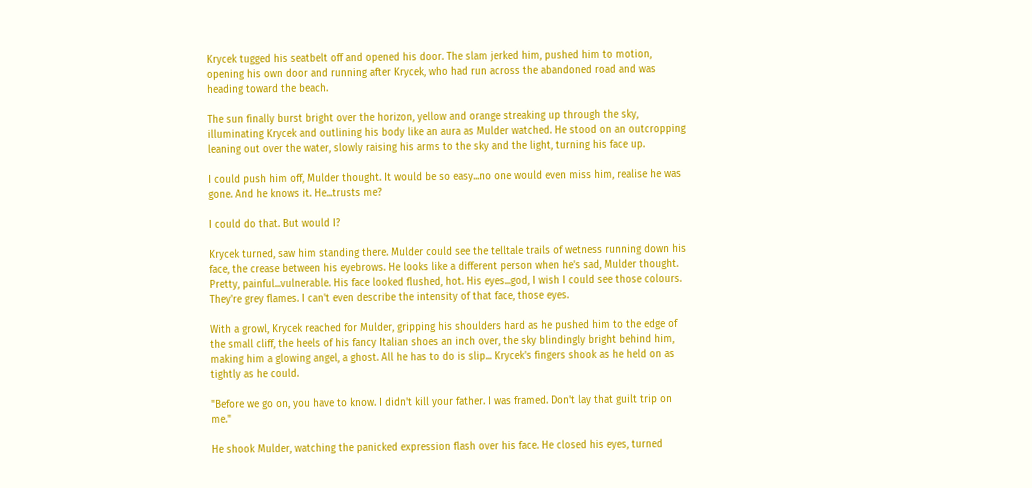Krycek tugged his seatbelt off and opened his door. The slam jerked him, pushed him to motion, opening his own door and running after Krycek, who had run across the abandoned road and was heading toward the beach.

The sun finally burst bright over the horizon, yellow and orange streaking up through the sky, illuminating Krycek and outlining his body like an aura as Mulder watched. He stood on an outcropping leaning out over the water, slowly raising his arms to the sky and the light, turning his face up.

I could push him off, Mulder thought. It would be so easy...no one would even miss him, realise he was gone. And he knows it. He...trusts me?

I could do that. But would I?

Krycek turned, saw him standing there. Mulder could see the telltale trails of wetness running down his face, the crease between his eyebrows. He looks like a different person when he's sad, Mulder thought. Pretty, painful...vulnerable. His face looked flushed, hot. His eyes...god, I wish I could see those colours. They're grey flames. I can't even describe the intensity of that face, those eyes.

With a growl, Krycek reached for Mulder, gripping his shoulders hard as he pushed him to the edge of the small cliff, the heels of his fancy Italian shoes an inch over, the sky blindingly bright behind him, making him a glowing angel, a ghost. All he has to do is slip... Krycek's fingers shook as he held on as tightly as he could.

"Before we go on, you have to know. I didn't kill your father. I was framed. Don't lay that guilt trip on me."

He shook Mulder, watching the panicked expression flash over his face. He closed his eyes, turned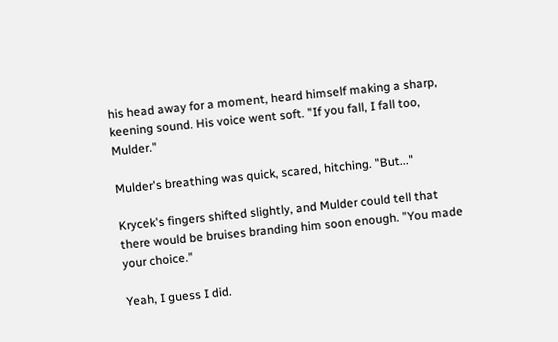his head away for a moment, heard himself making a sharp, keening sound. His voice went soft. "If you fall, I fall too, Mulder."

Mulder's breathing was quick, scared, hitching. "But..."

Krycek's fingers shifted slightly, and Mulder could tell that there would be bruises branding him soon enough. "You made your choice."

Yeah, I guess I did.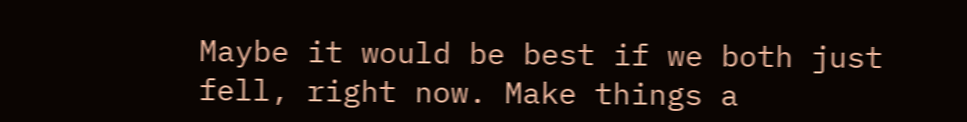Maybe it would be best if we both just fell, right now. Make things a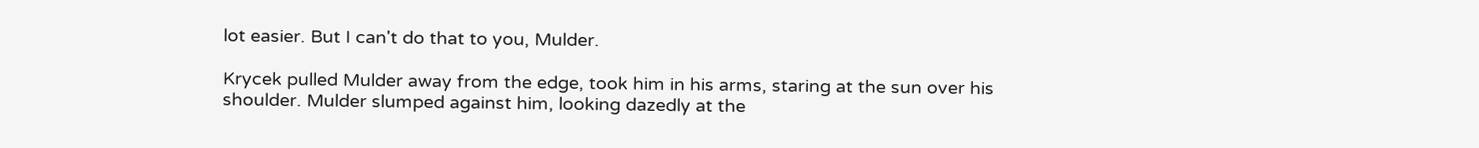lot easier. But I can't do that to you, Mulder.

Krycek pulled Mulder away from the edge, took him in his arms, staring at the sun over his shoulder. Mulder slumped against him, looking dazedly at the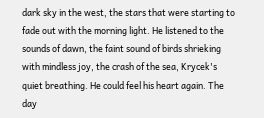dark sky in the west, the stars that were starting to fade out with the morning light. He listened to the sounds of dawn, the faint sound of birds shrieking with mindless joy, the crash of the sea, Krycek's quiet breathing. He could feel his heart again. The day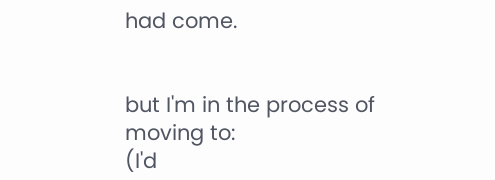had come.


but I'm in the process of moving to:
(I'd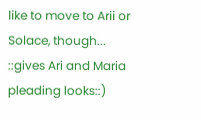like to move to Arii or Solace, though... ::gives Ari and Maria pleading looks::)